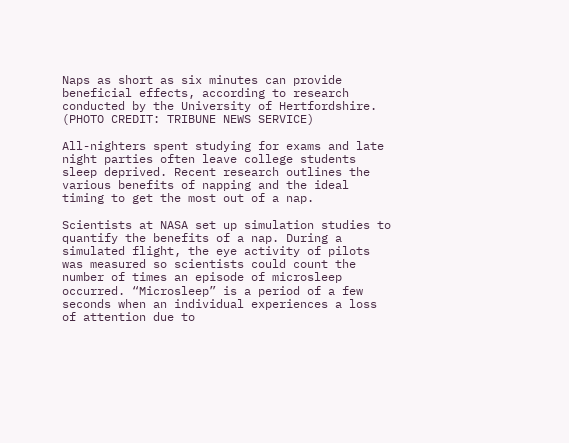Naps as short as six minutes can provide beneficial effects, according to research conducted by the University of Hertfordshire. (PHOTO CREDIT: TRIBUNE NEWS SERVICE)

All-nighters spent studying for exams and late night parties often leave college students sleep deprived. Recent research outlines the various benefits of napping and the ideal timing to get the most out of a nap.

Scientists at NASA set up simulation studies to quantify the benefits of a nap. During a simulated flight, the eye activity of pilots was measured so scientists could count the number of times an episode of microsleep occurred. “Microsleep” is a period of a few seconds when an individual experiences a loss of attention due to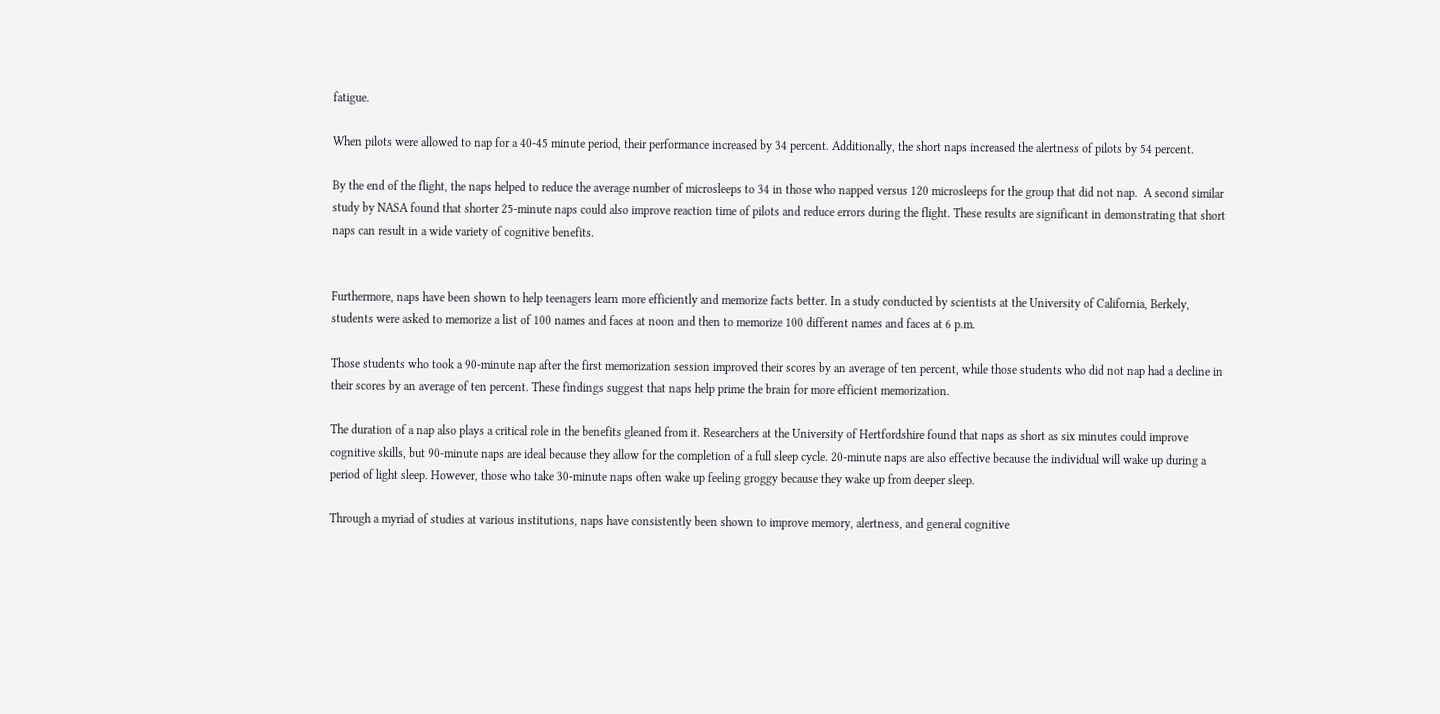fatigue.

When pilots were allowed to nap for a 40-45 minute period, their performance increased by 34 percent. Additionally, the short naps increased the alertness of pilots by 54 percent.

By the end of the flight, the naps helped to reduce the average number of microsleeps to 34 in those who napped versus 120 microsleeps for the group that did not nap.  A second similar study by NASA found that shorter 25-minute naps could also improve reaction time of pilots and reduce errors during the flight. These results are significant in demonstrating that short naps can result in a wide variety of cognitive benefits.


Furthermore, naps have been shown to help teenagers learn more efficiently and memorize facts better. In a study conducted by scientists at the University of California, Berkely, students were asked to memorize a list of 100 names and faces at noon and then to memorize 100 different names and faces at 6 p.m.

Those students who took a 90-minute nap after the first memorization session improved their scores by an average of ten percent, while those students who did not nap had a decline in their scores by an average of ten percent. These findings suggest that naps help prime the brain for more efficient memorization.

The duration of a nap also plays a critical role in the benefits gleaned from it. Researchers at the University of Hertfordshire found that naps as short as six minutes could improve cognitive skills, but 90-minute naps are ideal because they allow for the completion of a full sleep cycle. 20-minute naps are also effective because the individual will wake up during a period of light sleep. However, those who take 30-minute naps often wake up feeling groggy because they wake up from deeper sleep.

Through a myriad of studies at various institutions, naps have consistently been shown to improve memory, alertness, and general cognitive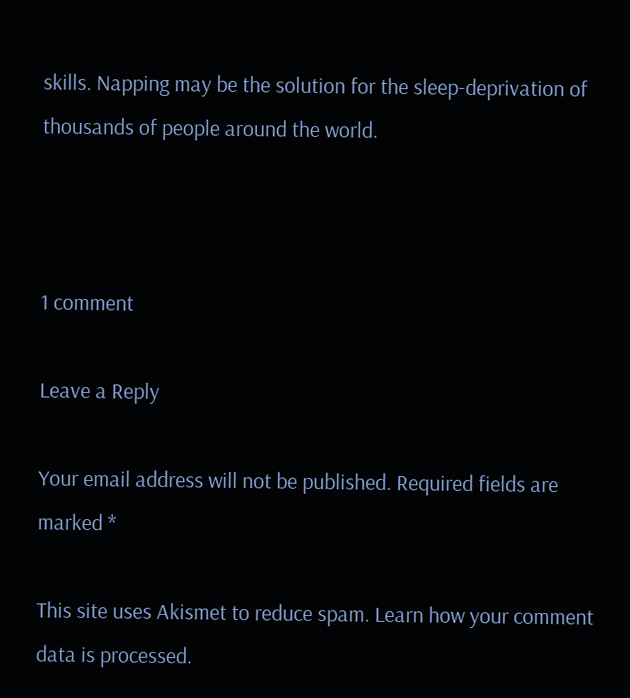skills. Napping may be the solution for the sleep-deprivation of thousands of people around the world.



1 comment

Leave a Reply

Your email address will not be published. Required fields are marked *

This site uses Akismet to reduce spam. Learn how your comment data is processed.